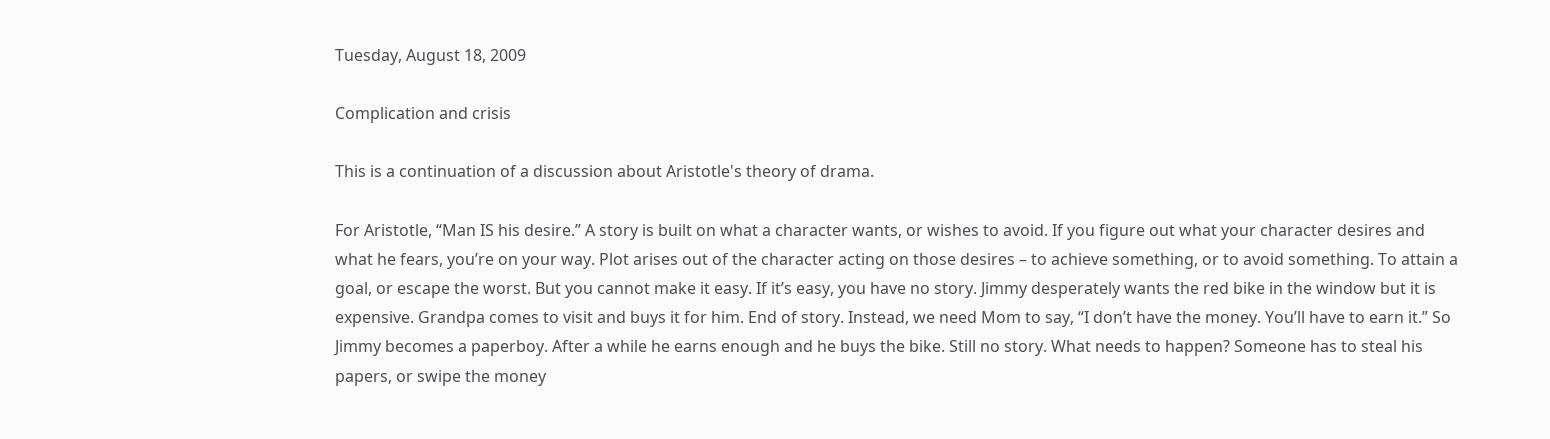Tuesday, August 18, 2009

Complication and crisis

This is a continuation of a discussion about Aristotle's theory of drama.

For Aristotle, “Man IS his desire.” A story is built on what a character wants, or wishes to avoid. If you figure out what your character desires and what he fears, you’re on your way. Plot arises out of the character acting on those desires – to achieve something, or to avoid something. To attain a goal, or escape the worst. But you cannot make it easy. If it’s easy, you have no story. Jimmy desperately wants the red bike in the window but it is expensive. Grandpa comes to visit and buys it for him. End of story. Instead, we need Mom to say, “I don’t have the money. You’ll have to earn it.” So Jimmy becomes a paperboy. After a while he earns enough and he buys the bike. Still no story. What needs to happen? Someone has to steal his papers, or swipe the money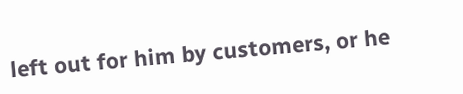left out for him by customers, or he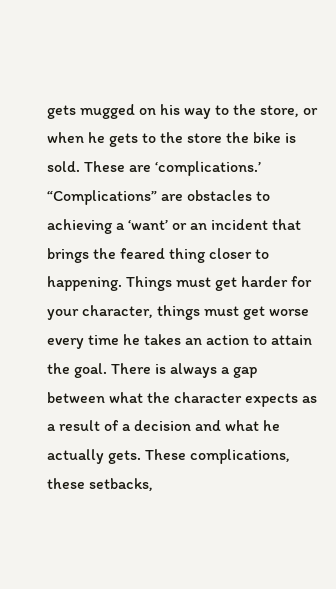gets mugged on his way to the store, or when he gets to the store the bike is sold. These are ‘complications.’ “Complications” are obstacles to achieving a ‘want’ or an incident that brings the feared thing closer to happening. Things must get harder for your character, things must get worse every time he takes an action to attain the goal. There is always a gap between what the character expects as a result of a decision and what he actually gets. These complications, these setbacks,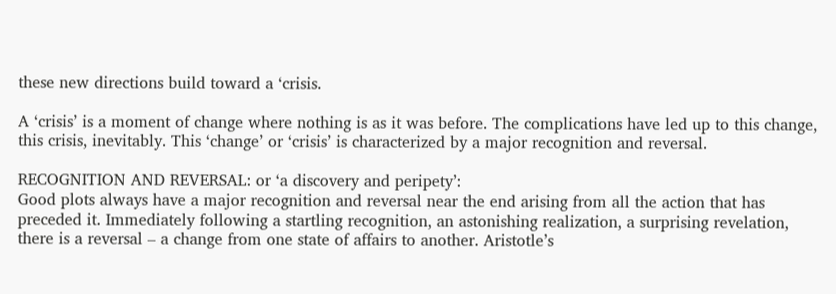these new directions build toward a ‘crisis.

A ‘crisis’ is a moment of change where nothing is as it was before. The complications have led up to this change, this crisis, inevitably. This ‘change’ or ‘crisis’ is characterized by a major recognition and reversal.

RECOGNITION AND REVERSAL: or ‘a discovery and peripety’:
Good plots always have a major recognition and reversal near the end arising from all the action that has preceded it. Immediately following a startling recognition, an astonishing realization, a surprising revelation, there is a reversal – a change from one state of affairs to another. Aristotle’s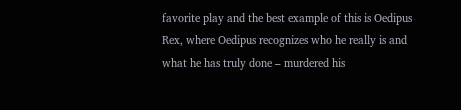favorite play and the best example of this is Oedipus Rex, where Oedipus recognizes who he really is and what he has truly done – murdered his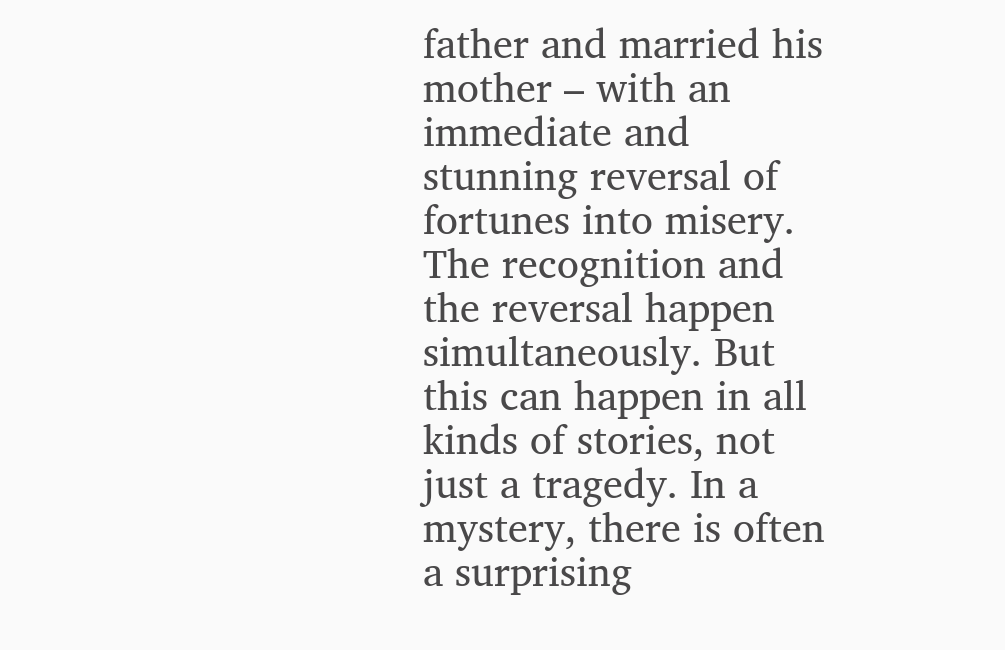father and married his mother – with an immediate and stunning reversal of fortunes into misery. The recognition and the reversal happen simultaneously. But this can happen in all kinds of stories, not just a tragedy. In a mystery, there is often a surprising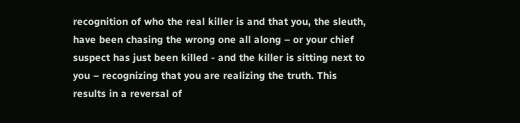recognition of who the real killer is and that you, the sleuth, have been chasing the wrong one all along – or your chief suspect has just been killed - and the killer is sitting next to you – recognizing that you are realizing the truth. This results in a reversal of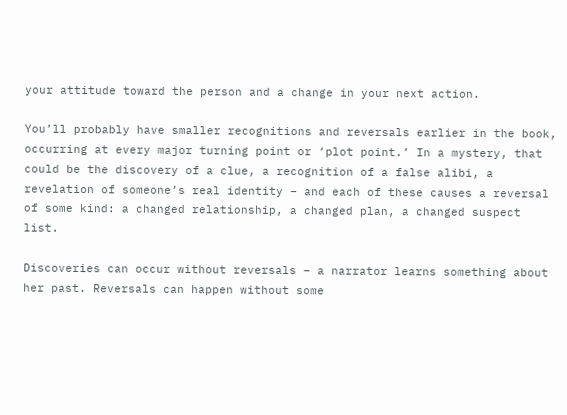your attitude toward the person and a change in your next action.

You’ll probably have smaller recognitions and reversals earlier in the book, occurring at every major turning point or ‘plot point.’ In a mystery, that could be the discovery of a clue, a recognition of a false alibi, a revelation of someone’s real identity – and each of these causes a reversal of some kind: a changed relationship, a changed plan, a changed suspect list.

Discoveries can occur without reversals – a narrator learns something about her past. Reversals can happen without some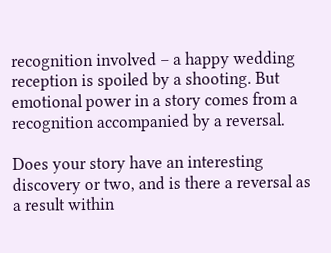recognition involved – a happy wedding reception is spoiled by a shooting. But emotional power in a story comes from a recognition accompanied by a reversal.

Does your story have an interesting discovery or two, and is there a reversal as a result within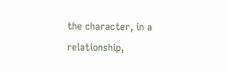the character, in a relationship,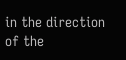in the direction of the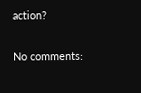action?

No comments: